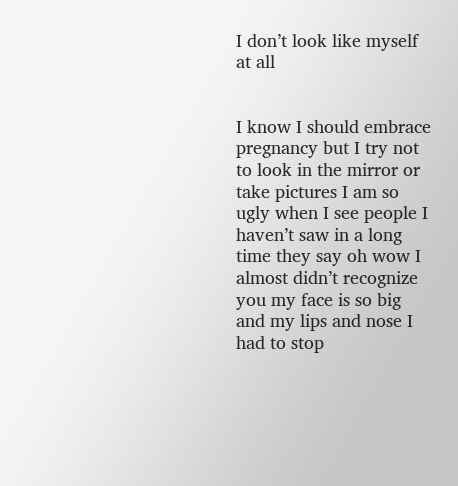I don’t look like myself at all


I know I should embrace pregnancy but I try not to look in the mirror or take pictures I am so ugly when I see people I haven’t saw in a long time they say oh wow I almost didn’t recognize you my face is so big and my lips and nose I had to stop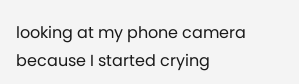looking at my phone camera because I started crying